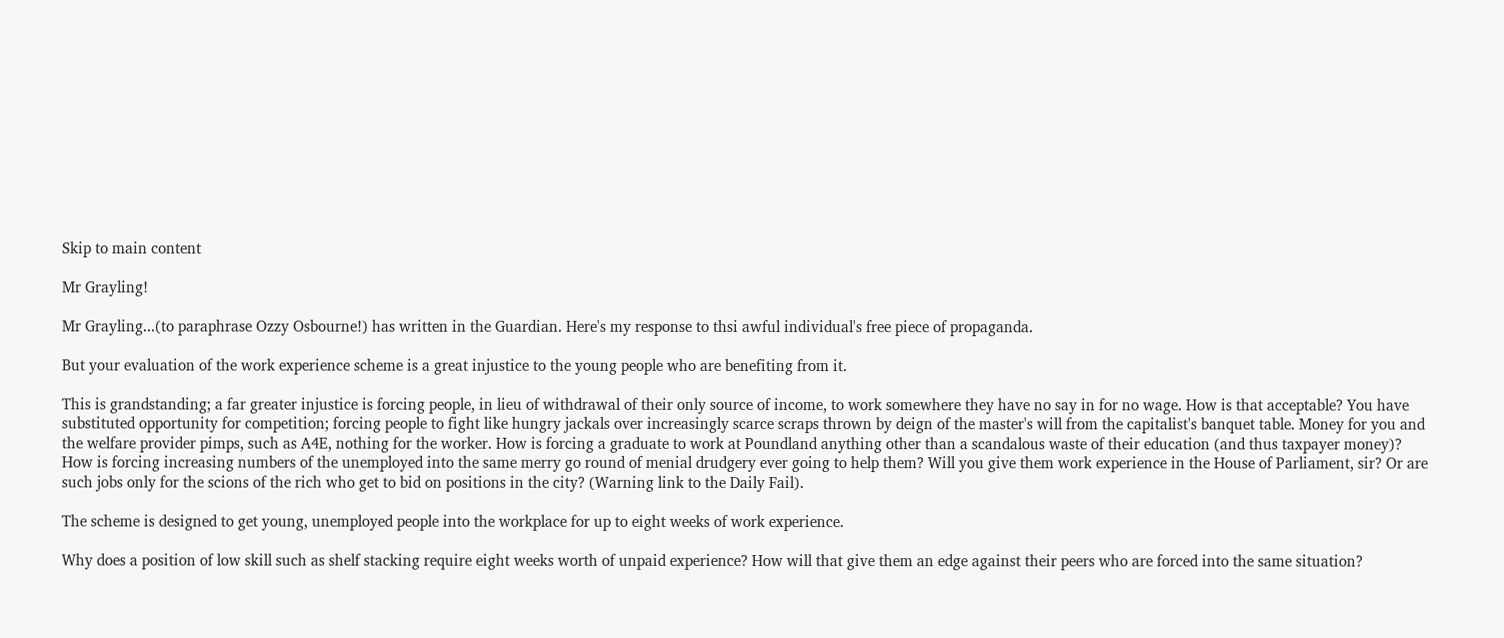Skip to main content

Mr Grayling!

Mr Grayling...(to paraphrase Ozzy Osbourne!) has written in the Guardian. Here's my response to thsi awful individual's free piece of propaganda.

But your evaluation of the work experience scheme is a great injustice to the young people who are benefiting from it.

This is grandstanding; a far greater injustice is forcing people, in lieu of withdrawal of their only source of income, to work somewhere they have no say in for no wage. How is that acceptable? You have substituted opportunity for competition; forcing people to fight like hungry jackals over increasingly scarce scraps thrown by deign of the master's will from the capitalist's banquet table. Money for you and the welfare provider pimps, such as A4E, nothing for the worker. How is forcing a graduate to work at Poundland anything other than a scandalous waste of their education (and thus taxpayer money)? How is forcing increasing numbers of the unemployed into the same merry go round of menial drudgery ever going to help them? Will you give them work experience in the House of Parliament, sir? Or are such jobs only for the scions of the rich who get to bid on positions in the city? (Warning link to the Daily Fail).

The scheme is designed to get young, unemployed people into the workplace for up to eight weeks of work experience.

Why does a position of low skill such as shelf stacking require eight weeks worth of unpaid experience? How will that give them an edge against their peers who are forced into the same situation?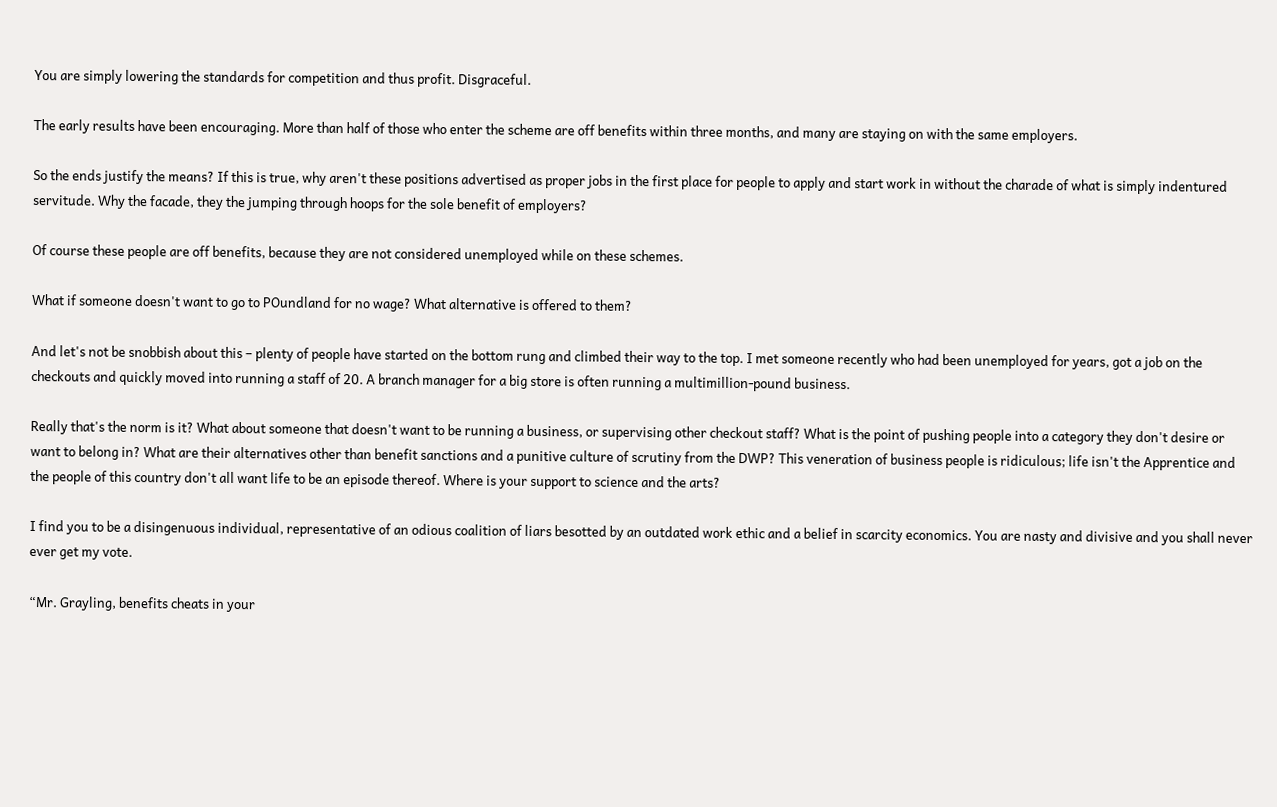You are simply lowering the standards for competition and thus profit. Disgraceful.

The early results have been encouraging. More than half of those who enter the scheme are off benefits within three months, and many are staying on with the same employers.

So the ends justify the means? If this is true, why aren't these positions advertised as proper jobs in the first place for people to apply and start work in without the charade of what is simply indentured servitude. Why the facade, they the jumping through hoops for the sole benefit of employers?

Of course these people are off benefits, because they are not considered unemployed while on these schemes.

What if someone doesn't want to go to POundland for no wage? What alternative is offered to them?

And let's not be snobbish about this – plenty of people have started on the bottom rung and climbed their way to the top. I met someone recently who had been unemployed for years, got a job on the checkouts and quickly moved into running a staff of 20. A branch manager for a big store is often running a multimillion-pound business.

Really that's the norm is it? What about someone that doesn't want to be running a business, or supervising other checkout staff? What is the point of pushing people into a category they don't desire or want to belong in? What are their alternatives other than benefit sanctions and a punitive culture of scrutiny from the DWP? This veneration of business people is ridiculous; life isn't the Apprentice and the people of this country don't all want life to be an episode thereof. Where is your support to science and the arts?

I find you to be a disingenuous individual, representative of an odious coalition of liars besotted by an outdated work ethic and a belief in scarcity economics. You are nasty and divisive and you shall never ever get my vote.

“Mr. Grayling, benefits cheats in your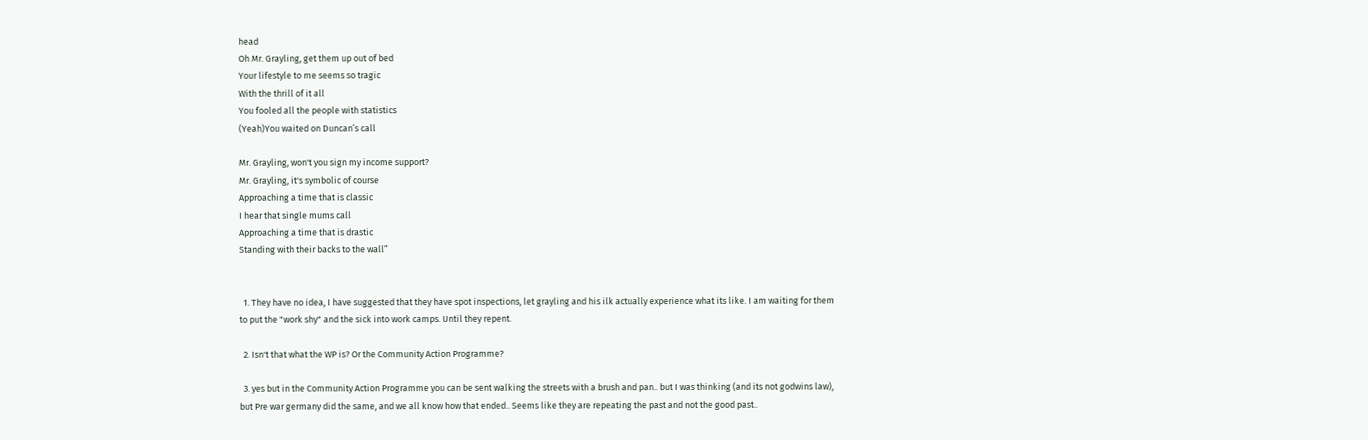head
Oh Mr. Grayling, get them up out of bed
Your lifestyle to me seems so tragic
With the thrill of it all
You fooled all the people with statistics
(Yeah)You waited on Duncan’s call

Mr. Grayling, won't you sign my income support?
Mr. Grayling, it's symbolic of course
Approaching a time that is classic
I hear that single mums call
Approaching a time that is drastic
Standing with their backs to the wall”


  1. They have no idea, I have suggested that they have spot inspections, let grayling and his ilk actually experience what its like. I am waiting for them to put the "work shy" and the sick into work camps. Until they repent.

  2. Isn't that what the WP is? Or the Community Action Programme?

  3. yes but in the Community Action Programme you can be sent walking the streets with a brush and pan.. but I was thinking (and its not godwins law), but Pre war germany did the same, and we all know how that ended.. Seems like they are repeating the past and not the good past..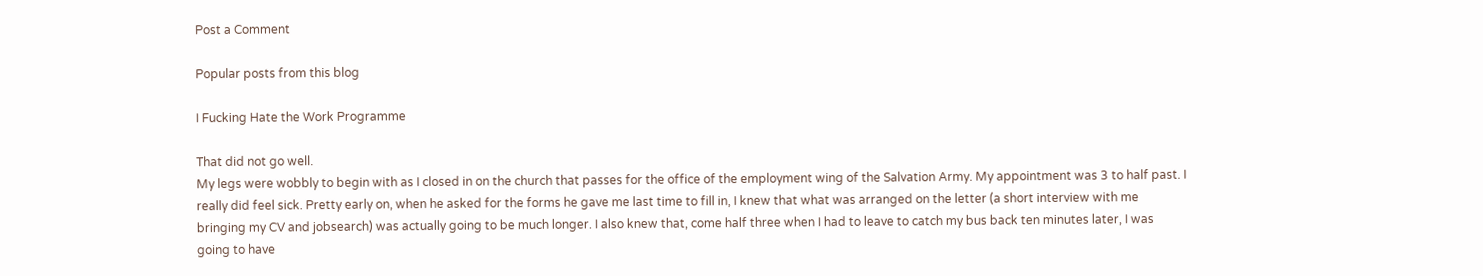Post a Comment

Popular posts from this blog

I Fucking Hate the Work Programme

That did not go well.
My legs were wobbly to begin with as I closed in on the church that passes for the office of the employment wing of the Salvation Army. My appointment was 3 to half past. I really did feel sick. Pretty early on, when he asked for the forms he gave me last time to fill in, I knew that what was arranged on the letter (a short interview with me bringing my CV and jobsearch) was actually going to be much longer. I also knew that, come half three when I had to leave to catch my bus back ten minutes later, I was going to have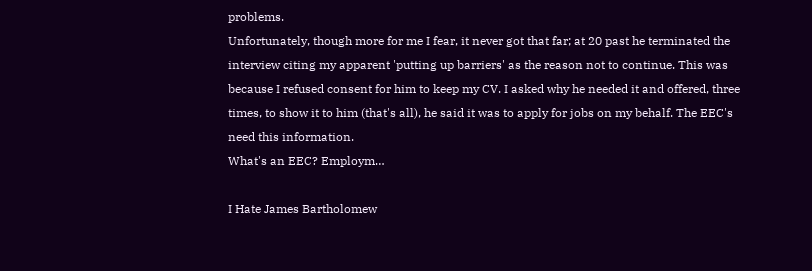problems.
Unfortunately, though more for me I fear, it never got that far; at 20 past he terminated the interview citing my apparent 'putting up barriers' as the reason not to continue. This was because I refused consent for him to keep my CV. I asked why he needed it and offered, three times, to show it to him (that's all), he said it was to apply for jobs on my behalf. The EEC's need this information.
What's an EEC? Employm…

I Hate James Bartholomew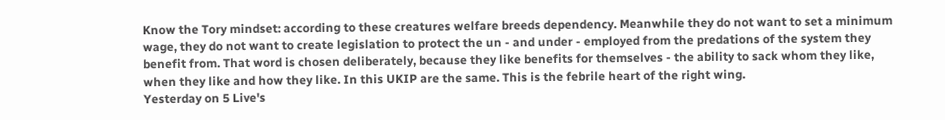Know the Tory mindset: according to these creatures welfare breeds dependency. Meanwhile they do not want to set a minimum wage, they do not want to create legislation to protect the un - and under - employed from the predations of the system they benefit from. That word is chosen deliberately, because they like benefits for themselves - the ability to sack whom they like, when they like and how they like. In this UKIP are the same. This is the febrile heart of the right wing.
Yesterday on 5 Live's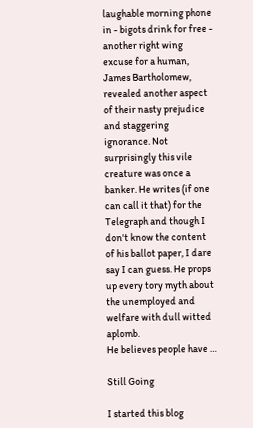laughable morning phone in - bigots drink for free - another right wing excuse for a human, James Bartholomew, revealed another aspect of their nasty prejudice and staggering ignorance. Not surprisingly this vile creature was once a banker. He writes (if one can call it that) for the Telegraph and though I don't know the content of his ballot paper, I dare say I can guess. He props up every tory myth about the unemployed and welfare with dull witted aplomb.
He believes people have …

Still Going

I started this blog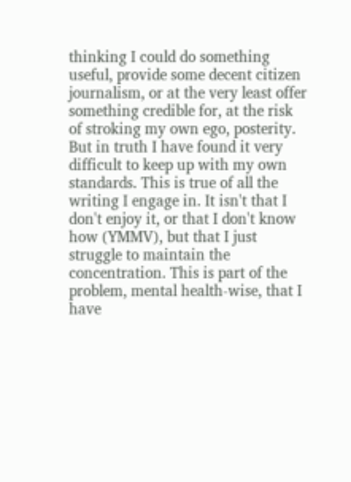thinking I could do something useful, provide some decent citizen journalism, or at the very least offer something credible for, at the risk of stroking my own ego, posterity. But in truth I have found it very difficult to keep up with my own standards. This is true of all the writing I engage in. It isn't that I don't enjoy it, or that I don't know how (YMMV), but that I just struggle to maintain the concentration. This is part of the problem, mental health-wise, that I have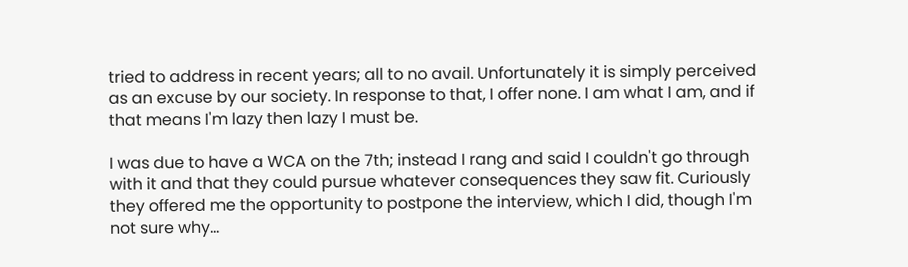tried to address in recent years; all to no avail. Unfortunately it is simply perceived as an excuse by our society. In response to that, I offer none. I am what I am, and if that means I'm lazy then lazy I must be.

I was due to have a WCA on the 7th; instead I rang and said I couldn't go through with it and that they could pursue whatever consequences they saw fit. Curiously they offered me the opportunity to postpone the interview, which I did, though I'm not sure why…